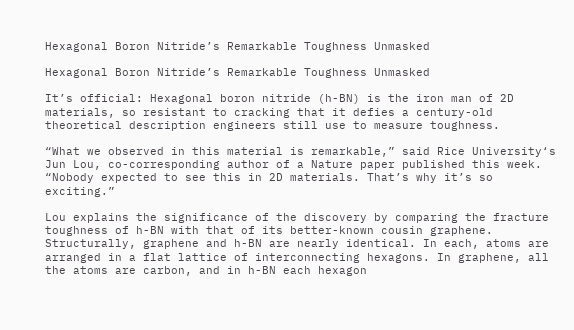Hexagonal Boron Nitride’s Remarkable Toughness Unmasked

Hexagonal Boron Nitride’s Remarkable Toughness Unmasked

It’s official: Hexagonal boron nitride (h-BN) is the iron man of 2D materials, so resistant to cracking that it defies a century-old theoretical description engineers still use to measure toughness.

“What we observed in this material is remarkable,” said Rice University‘s Jun Lou, co-corresponding author of a Nature paper published this week. “Nobody expected to see this in 2D materials. That’s why it’s so exciting.”

Lou explains the significance of the discovery by comparing the fracture toughness of h-BN with that of its better-known cousin graphene. Structurally, graphene and h-BN are nearly identical. In each, atoms are arranged in a flat lattice of interconnecting hexagons. In graphene, all the atoms are carbon, and in h-BN each hexagon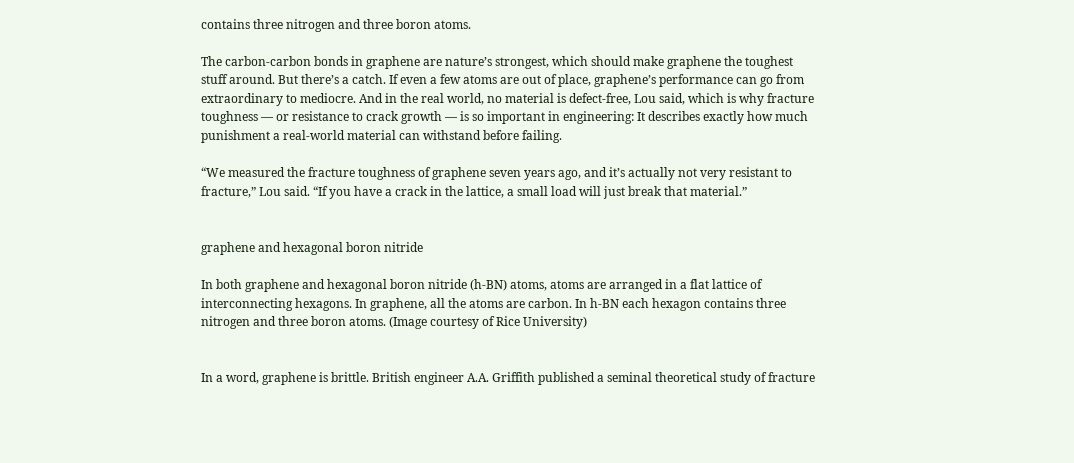contains three nitrogen and three boron atoms.

The carbon-carbon bonds in graphene are nature’s strongest, which should make graphene the toughest stuff around. But there’s a catch. If even a few atoms are out of place, graphene’s performance can go from extraordinary to mediocre. And in the real world, no material is defect-free, Lou said, which is why fracture toughness — or resistance to crack growth — is so important in engineering: It describes exactly how much punishment a real-world material can withstand before failing.

“We measured the fracture toughness of graphene seven years ago, and it’s actually not very resistant to fracture,” Lou said. “If you have a crack in the lattice, a small load will just break that material.”


graphene and hexagonal boron nitride

In both graphene and hexagonal boron nitride (h-BN) atoms, atoms are arranged in a flat lattice of interconnecting hexagons. In graphene, all the atoms are carbon. In h-BN each hexagon contains three nitrogen and three boron atoms. (Image courtesy of Rice University)


In a word, graphene is brittle. British engineer A.A. Griffith published a seminal theoretical study of fracture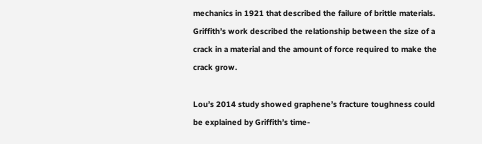mechanics in 1921 that described the failure of brittle materials. Griffith’s work described the relationship between the size of a crack in a material and the amount of force required to make the crack grow.

Lou’s 2014 study showed graphene’s fracture toughness could be explained by Griffith’s time-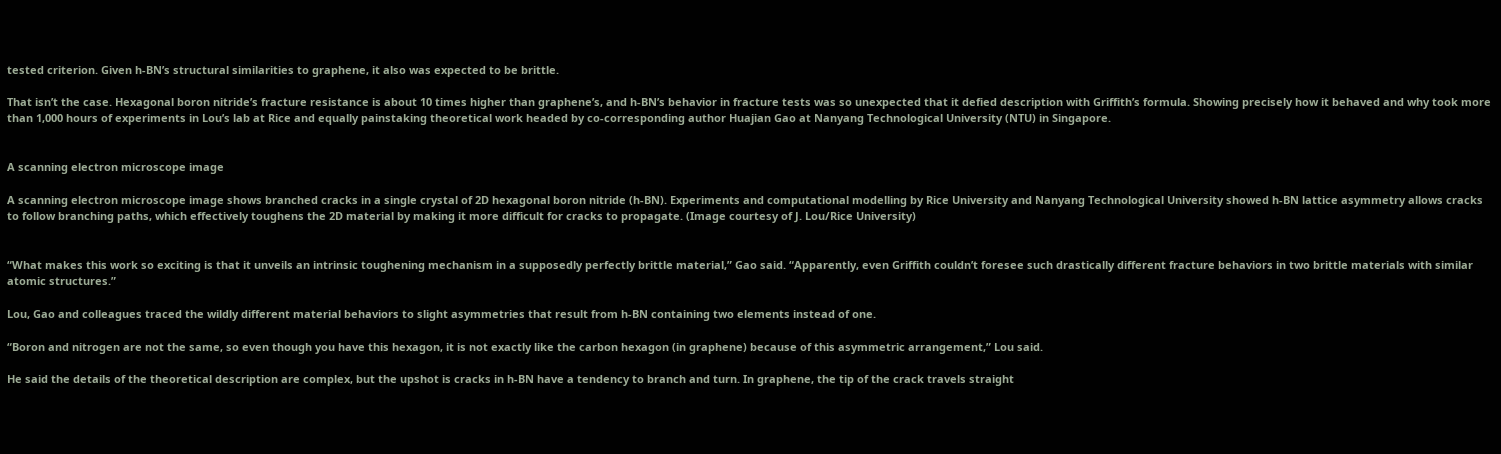tested criterion. Given h-BN’s structural similarities to graphene, it also was expected to be brittle.

That isn’t the case. Hexagonal boron nitride’s fracture resistance is about 10 times higher than graphene’s, and h-BN’s behavior in fracture tests was so unexpected that it defied description with Griffith’s formula. Showing precisely how it behaved and why took more than 1,000 hours of experiments in Lou’s lab at Rice and equally painstaking theoretical work headed by co-corresponding author Huajian Gao at Nanyang Technological University (NTU) in Singapore.


A scanning electron microscope image

A scanning electron microscope image shows branched cracks in a single crystal of 2D hexagonal boron nitride (h-BN). Experiments and computational modelling by Rice University and Nanyang Technological University showed h-BN lattice asymmetry allows cracks to follow branching paths, which effectively toughens the 2D material by making it more difficult for cracks to propagate. (Image courtesy of J. Lou/Rice University)


“What makes this work so exciting is that it unveils an intrinsic toughening mechanism in a supposedly perfectly brittle material,” Gao said. “Apparently, even Griffith couldn’t foresee such drastically different fracture behaviors in two brittle materials with similar atomic structures.”

Lou, Gao and colleagues traced the wildly different material behaviors to slight asymmetries that result from h-BN containing two elements instead of one.

“Boron and nitrogen are not the same, so even though you have this hexagon, it is not exactly like the carbon hexagon (in graphene) because of this asymmetric arrangement,” Lou said.

He said the details of the theoretical description are complex, but the upshot is cracks in h-BN have a tendency to branch and turn. In graphene, the tip of the crack travels straight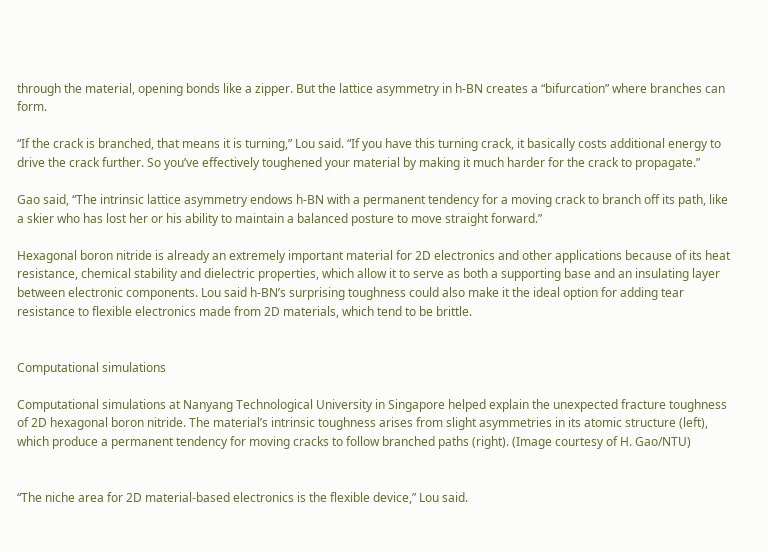through the material, opening bonds like a zipper. But the lattice asymmetry in h-BN creates a “bifurcation” where branches can form.

“If the crack is branched, that means it is turning,” Lou said. “If you have this turning crack, it basically costs additional energy to drive the crack further. So you’ve effectively toughened your material by making it much harder for the crack to propagate.”

Gao said, “The intrinsic lattice asymmetry endows h-BN with a permanent tendency for a moving crack to branch off its path, like a skier who has lost her or his ability to maintain a balanced posture to move straight forward.”

Hexagonal boron nitride is already an extremely important material for 2D electronics and other applications because of its heat resistance, chemical stability and dielectric properties, which allow it to serve as both a supporting base and an insulating layer between electronic components. Lou said h-BN’s surprising toughness could also make it the ideal option for adding tear resistance to flexible electronics made from 2D materials, which tend to be brittle.


Computational simulations

Computational simulations at Nanyang Technological University in Singapore helped explain the unexpected fracture toughness of 2D hexagonal boron nitride. The material’s intrinsic toughness arises from slight asymmetries in its atomic structure (left), which produce a permanent tendency for moving cracks to follow branched paths (right). (Image courtesy of H. Gao/NTU)


“The niche area for 2D material-based electronics is the flexible device,” Lou said.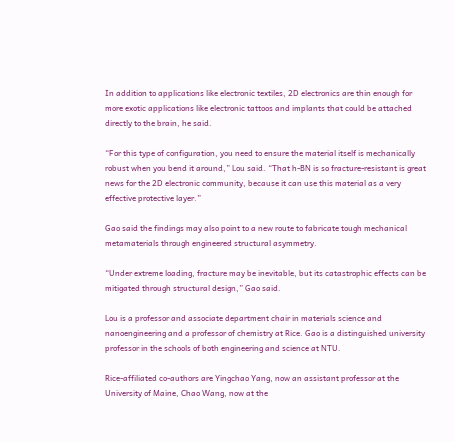In addition to applications like electronic textiles, 2D electronics are thin enough for more exotic applications like electronic tattoos and implants that could be attached directly to the brain, he said.

“For this type of configuration, you need to ensure the material itself is mechanically robust when you bend it around,” Lou said. “That h-BN is so fracture-resistant is great news for the 2D electronic community, because it can use this material as a very effective protective layer.”

Gao said the findings may also point to a new route to fabricate tough mechanical metamaterials through engineered structural asymmetry.

“Under extreme loading, fracture may be inevitable, but its catastrophic effects can be mitigated through structural design,” Gao said.

Lou is a professor and associate department chair in materials science and nanoengineering and a professor of chemistry at Rice. Gao is a distinguished university professor in the schools of both engineering and science at NTU.

Rice-affiliated co-authors are Yingchao Yang, now an assistant professor at the University of Maine, Chao Wang, now at the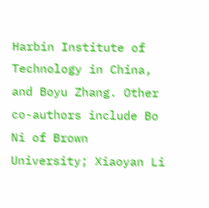Harbin Institute of Technology in China, and Boyu Zhang. Other co-authors include Bo Ni of Brown University; Xiaoyan Li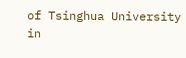of Tsinghua University in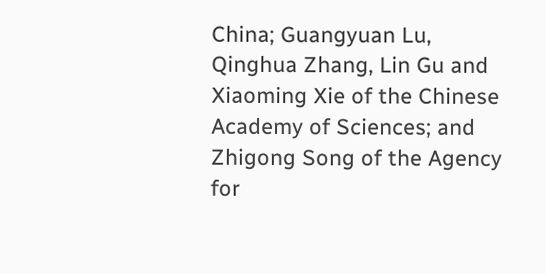China; Guangyuan Lu, Qinghua Zhang, Lin Gu and Xiaoming Xie of the Chinese Academy of Sciences; and Zhigong Song of the Agency for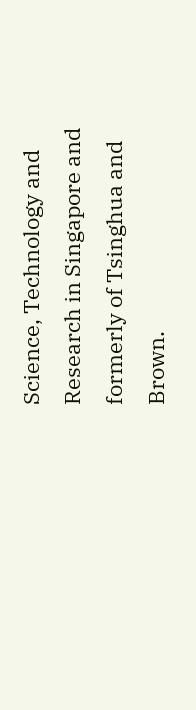Science, Technology and Research in Singapore and formerly of Tsinghua and Brown.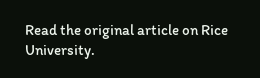Read the original article on Rice University.